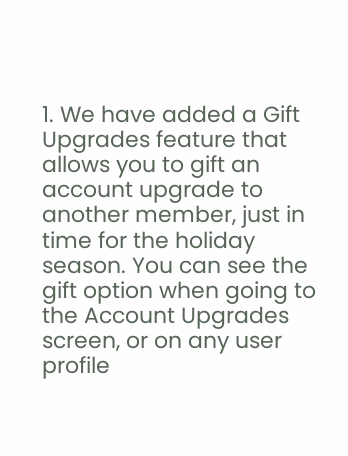1. We have added a Gift Upgrades feature that allows you to gift an account upgrade to another member, just in time for the holiday season. You can see the gift option when going to the Account Upgrades screen, or on any user profile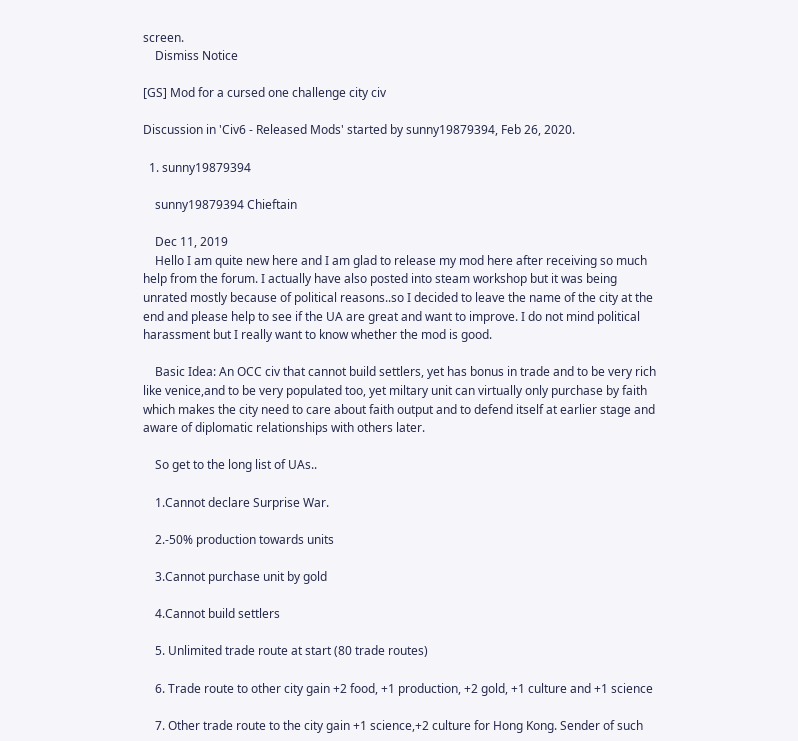screen.
    Dismiss Notice

[GS] Mod for a cursed one challenge city civ

Discussion in 'Civ6 - Released Mods' started by sunny19879394, Feb 26, 2020.

  1. sunny19879394

    sunny19879394 Chieftain

    Dec 11, 2019
    Hello I am quite new here and I am glad to release my mod here after receiving so much help from the forum. I actually have also posted into steam workshop but it was being unrated mostly because of political reasons..so I decided to leave the name of the city at the end and please help to see if the UA are great and want to improve. I do not mind political harassment but I really want to know whether the mod is good.

    Basic Idea: An OCC civ that cannot build settlers, yet has bonus in trade and to be very rich like venice,and to be very populated too, yet miltary unit can virtually only purchase by faith which makes the city need to care about faith output and to defend itself at earlier stage and aware of diplomatic relationships with others later.

    So get to the long list of UAs..

    1.Cannot declare Surprise War.

    2.-50% production towards units

    3.Cannot purchase unit by gold

    4.Cannot build settlers

    5. Unlimited trade route at start (80 trade routes)

    6. Trade route to other city gain +2 food, +1 production, +2 gold, +1 culture and +1 science

    7. Other trade route to the city gain +1 science,+2 culture for Hong Kong. Sender of such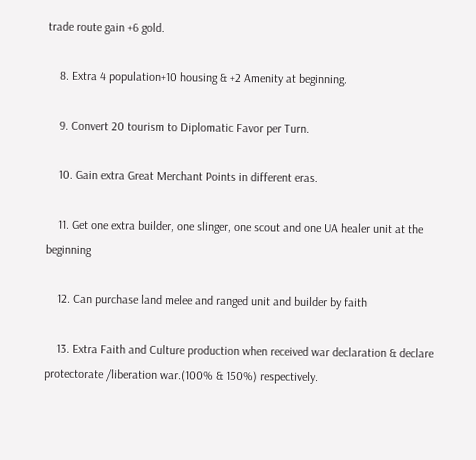trade route gain +6 gold.

    8. Extra 4 population+10 housing & +2 Amenity at beginning.

    9. Convert 20 tourism to Diplomatic Favor per Turn.

    10. Gain extra Great Merchant Points in different eras.

    11. Get one extra builder, one slinger, one scout and one UA healer unit at the beginning

    12. Can purchase land melee and ranged unit and builder by faith

    13. Extra Faith and Culture production when received war declaration & declare protectorate /liberation war.(100% & 150%) respectively.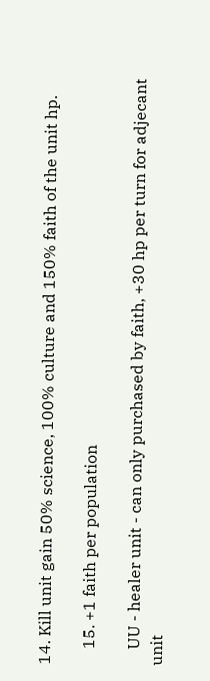14. Kill unit gain 50% science, 100% culture and 150% faith of the unit hp.

    15. +1 faith per population

    UU - healer unit - can only purchased by faith, +30 hp per turn for adjecant unit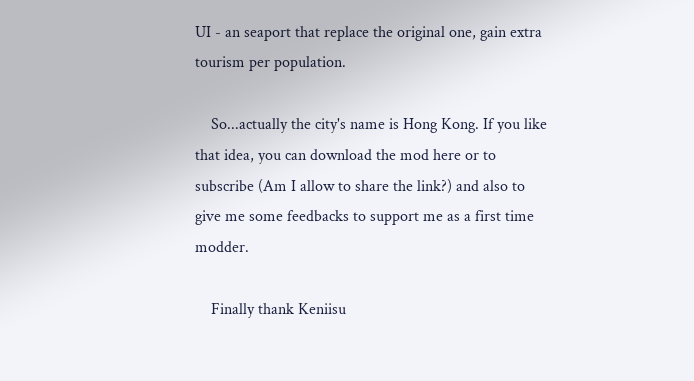UI - an seaport that replace the original one, gain extra tourism per population.

    So...actually the city's name is Hong Kong. If you like that idea, you can download the mod here or to subscribe (Am I allow to share the link?) and also to give me some feedbacks to support me as a first time modder.

    Finally thank Keniisu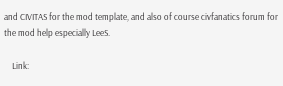and CIVITAS for the mod template, and also of course civfanatics forum for the mod help especially LeeS.

    Link: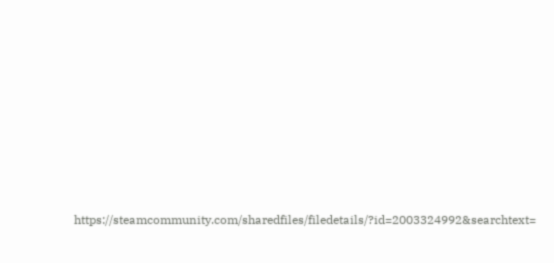https://steamcommunity.com/sharedfiles/filedetails/?id=2003324992&searchtext=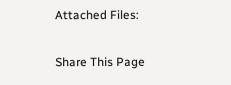Attached Files:

Share This Page